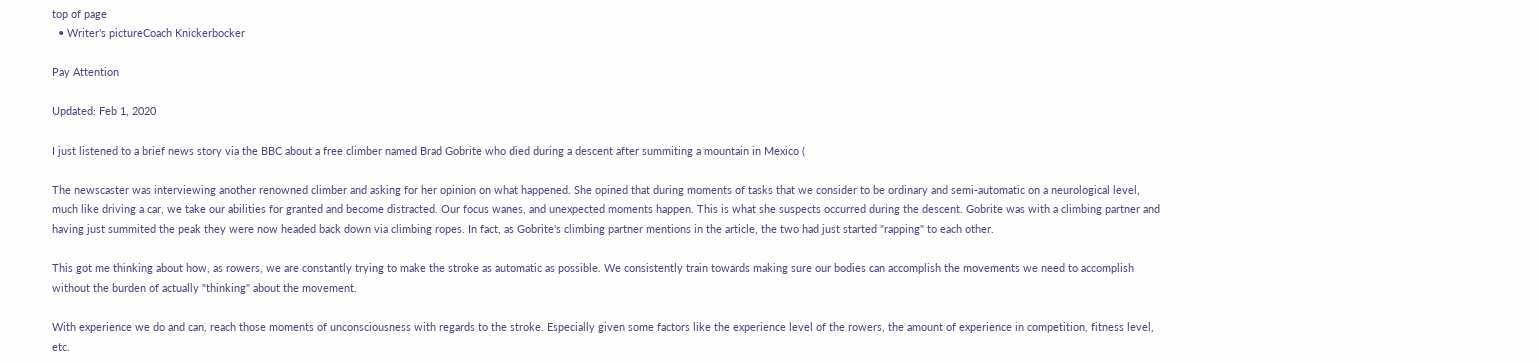top of page
  • Writer's pictureCoach Knickerbocker

Pay Attention

Updated: Feb 1, 2020

I just listened to a brief news story via the BBC about a free climber named Brad Gobrite who died during a descent after summiting a mountain in Mexico (

The newscaster was interviewing another renowned climber and asking for her opinion on what happened. She opined that during moments of tasks that we consider to be ordinary and semi-automatic on a neurological level, much like driving a car, we take our abilities for granted and become distracted. Our focus wanes, and unexpected moments happen. This is what she suspects occurred during the descent. Gobrite was with a climbing partner and having just summited the peak they were now headed back down via climbing ropes. In fact, as Gobrite's climbing partner mentions in the article, the two had just started "rapping" to each other.

This got me thinking about how, as rowers, we are constantly trying to make the stroke as automatic as possible. We consistently train towards making sure our bodies can accomplish the movements we need to accomplish without the burden of actually "thinking" about the movement.

With experience we do and can, reach those moments of unconsciousness with regards to the stroke. Especially given some factors like the experience level of the rowers, the amount of experience in competition, fitness level, etc.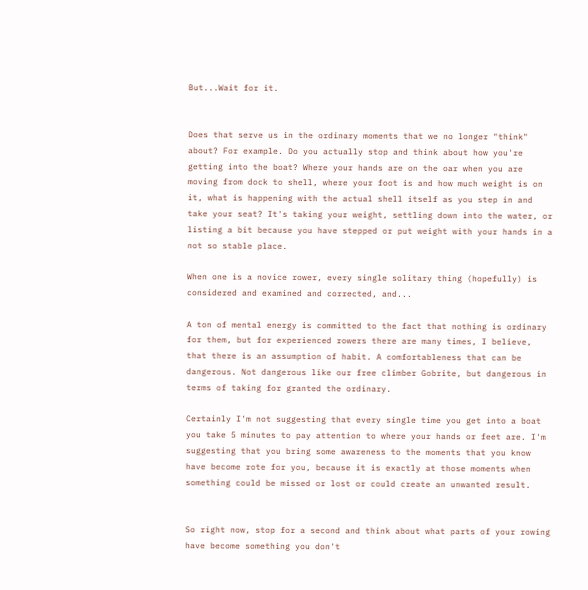But...Wait for it.


Does that serve us in the ordinary moments that we no longer "think" about? For example. Do you actually stop and think about how you're getting into the boat? Where your hands are on the oar when you are moving from dock to shell, where your foot is and how much weight is on it, what is happening with the actual shell itself as you step in and take your seat? It's taking your weight, settling down into the water, or listing a bit because you have stepped or put weight with your hands in a not so stable place.

When one is a novice rower, every single solitary thing (hopefully) is considered and examined and corrected, and...

A ton of mental energy is committed to the fact that nothing is ordinary for them, but for experienced rowers there are many times, I believe, that there is an assumption of habit. A comfortableness that can be dangerous. Not dangerous like our free climber Gobrite, but dangerous in terms of taking for granted the ordinary.

Certainly I'm not suggesting that every single time you get into a boat you take 5 minutes to pay attention to where your hands or feet are. I'm suggesting that you bring some awareness to the moments that you know have become rote for you, because it is exactly at those moments when something could be missed or lost or could create an unwanted result.


So right now, stop for a second and think about what parts of your rowing have become something you don't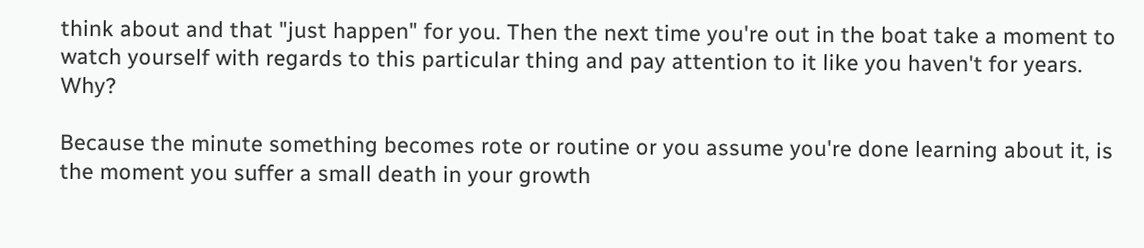think about and that "just happen" for you. Then the next time you're out in the boat take a moment to watch yourself with regards to this particular thing and pay attention to it like you haven't for years. Why?

Because the minute something becomes rote or routine or you assume you're done learning about it, is the moment you suffer a small death in your growth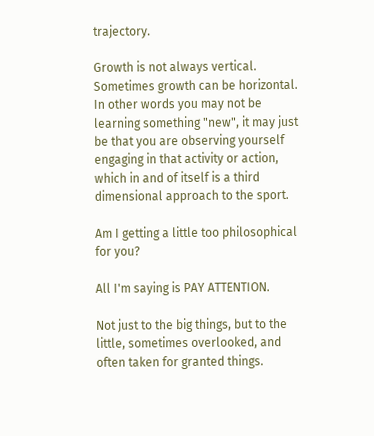trajectory.

Growth is not always vertical. Sometimes growth can be horizontal. In other words you may not be learning something "new", it may just be that you are observing yourself engaging in that activity or action, which in and of itself is a third dimensional approach to the sport.

Am I getting a little too philosophical for you?

All I'm saying is PAY ATTENTION.

Not just to the big things, but to the little, sometimes overlooked, and often taken for granted things.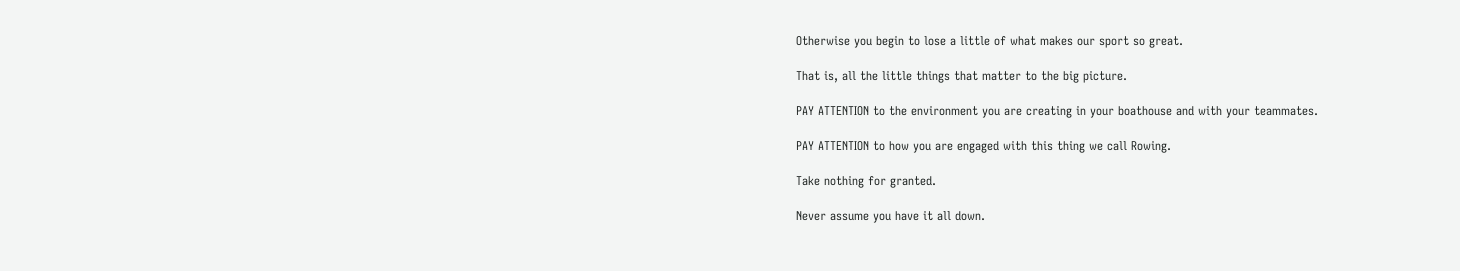Otherwise you begin to lose a little of what makes our sport so great.

That is, all the little things that matter to the big picture.

PAY ATTENTION to the environment you are creating in your boathouse and with your teammates.

PAY ATTENTION to how you are engaged with this thing we call Rowing.

Take nothing for granted.

Never assume you have it all down.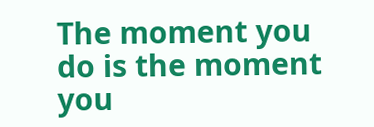The moment you do is the moment you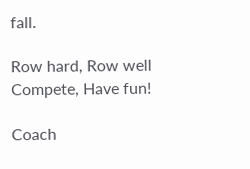fall.

Row hard, Row well Compete, Have fun!

Coach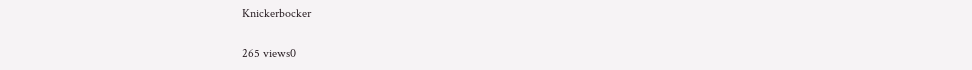Knickerbocker

265 views0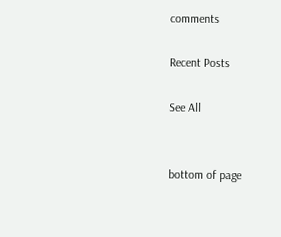comments

Recent Posts

See All


bottom of page